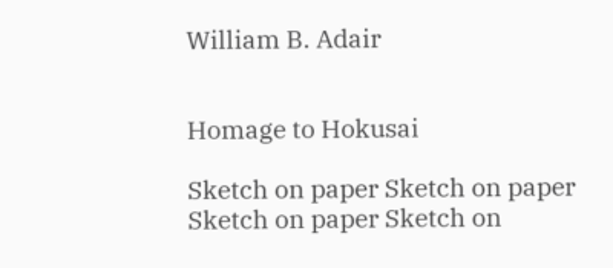William B. Adair


Homage to Hokusai

Sketch on paper Sketch on paper Sketch on paper Sketch on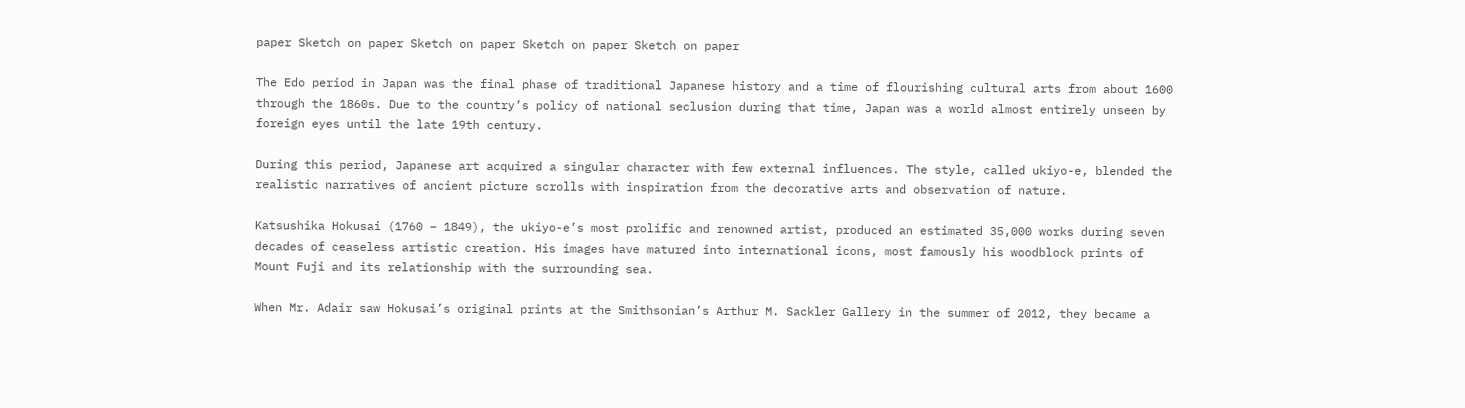paper Sketch on paper Sketch on paper Sketch on paper Sketch on paper

The Edo period in Japan was the final phase of traditional Japanese history and a time of flourishing cultural arts from about 1600 through the 1860s. Due to the country’s policy of national seclusion during that time, Japan was a world almost entirely unseen by foreign eyes until the late 19th century.

During this period, Japanese art acquired a singular character with few external influences. The style, called ukiyo-e, blended the realistic narratives of ancient picture scrolls with inspiration from the decorative arts and observation of nature.

Katsushika Hokusai (1760 – 1849), the ukiyo-e’s most prolific and renowned artist, produced an estimated 35,000 works during seven decades of ceaseless artistic creation. His images have matured into international icons, most famously his woodblock prints of Mount Fuji and its relationship with the surrounding sea.

When Mr. Adair saw Hokusai’s original prints at the Smithsonian’s Arthur M. Sackler Gallery in the summer of 2012, they became a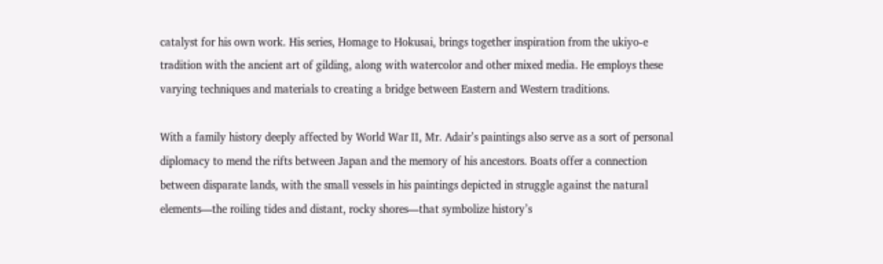catalyst for his own work. His series, Homage to Hokusai, brings together inspiration from the ukiyo-e tradition with the ancient art of gilding, along with watercolor and other mixed media. He employs these varying techniques and materials to creating a bridge between Eastern and Western traditions.

With a family history deeply affected by World War II, Mr. Adair’s paintings also serve as a sort of personal diplomacy to mend the rifts between Japan and the memory of his ancestors. Boats offer a connection between disparate lands, with the small vessels in his paintings depicted in struggle against the natural elements—the roiling tides and distant, rocky shores—that symbolize history’s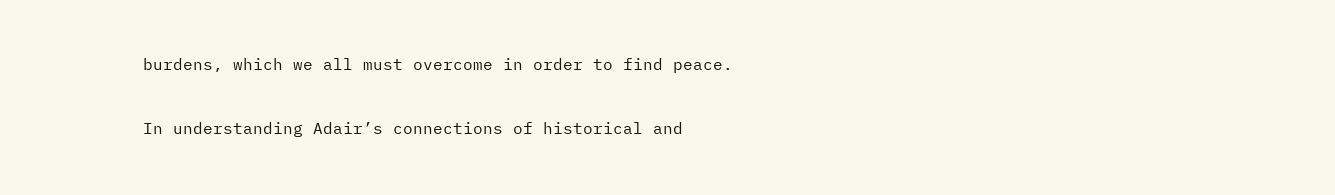burdens, which we all must overcome in order to find peace.

In understanding Adair’s connections of historical and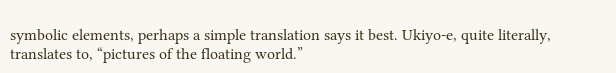symbolic elements, perhaps a simple translation says it best. Ukiyo-e, quite literally, translates to, “pictures of the floating world.”